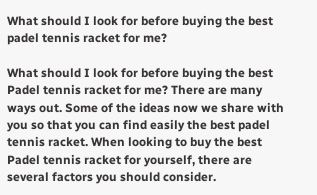What should I look for before buying the best padel tennis racket for me?

What should I look for before buying the best Padel tennis racket for me? There are many ways out. Some of the ideas now we share with you so that you can find easily the best padel tennis racket. When looking to buy the best Padel tennis racket for yourself, there are several factors you should consider.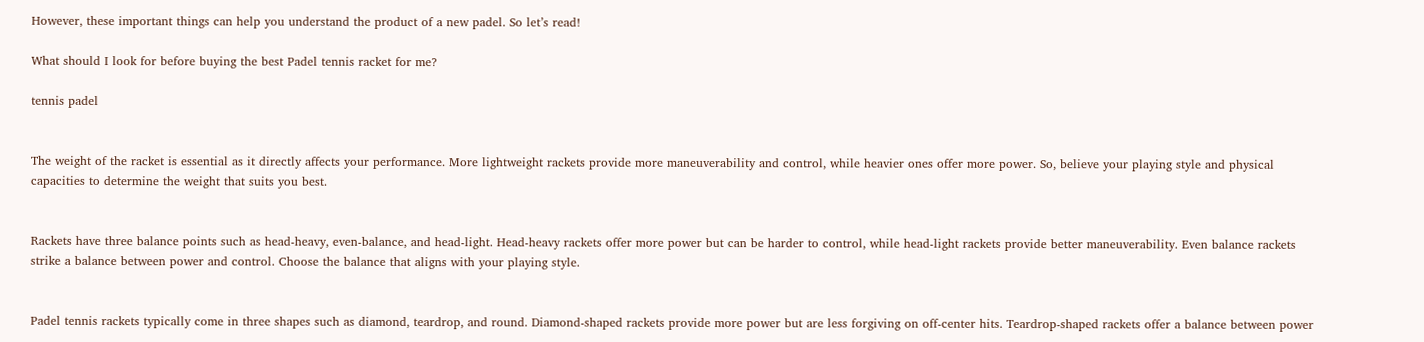However, these important things can help you understand the product of a new padel. So let’s read!

What should I look for before buying the best Padel tennis racket for me?

tennis padel


The weight of the racket is essential as it directly affects your performance. More lightweight rackets provide more maneuverability and control, while heavier ones offer more power. So, believe your playing style and physical capacities to determine the weight that suits you best.


Rackets have three balance points such as head-heavy, even-balance, and head-light. Head-heavy rackets offer more power but can be harder to control, while head-light rackets provide better maneuverability. Even balance rackets strike a balance between power and control. Choose the balance that aligns with your playing style.


Padel tennis rackets typically come in three shapes such as diamond, teardrop, and round. Diamond-shaped rackets provide more power but are less forgiving on off-center hits. Teardrop-shaped rackets offer a balance between power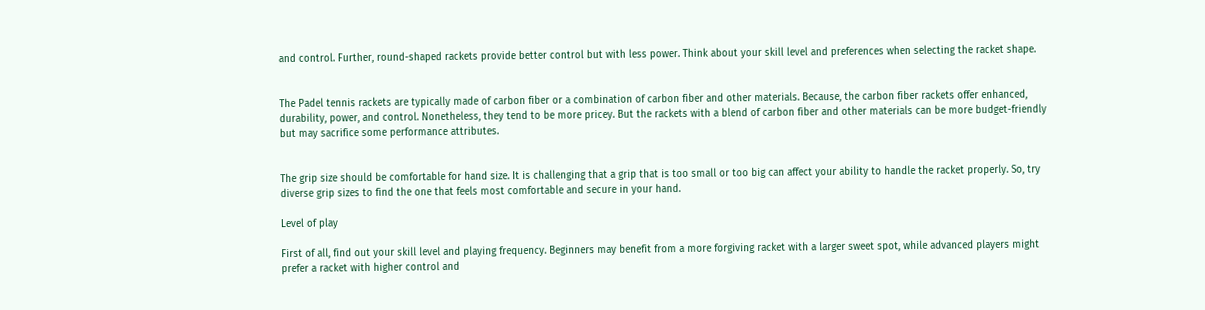and control. Further, round-shaped rackets provide better control but with less power. Think about your skill level and preferences when selecting the racket shape.


The Padel tennis rackets are typically made of carbon fiber or a combination of carbon fiber and other materials. Because, the carbon fiber rackets offer enhanced, durability, power, and control. Nonetheless, they tend to be more pricey. But the rackets with a blend of carbon fiber and other materials can be more budget-friendly but may sacrifice some performance attributes.


The grip size should be comfortable for hand size. It is challenging that a grip that is too small or too big can affect your ability to handle the racket properly. So, try diverse grip sizes to find the one that feels most comfortable and secure in your hand.

Level of play

First of all, find out your skill level and playing frequency. Beginners may benefit from a more forgiving racket with a larger sweet spot, while advanced players might prefer a racket with higher control and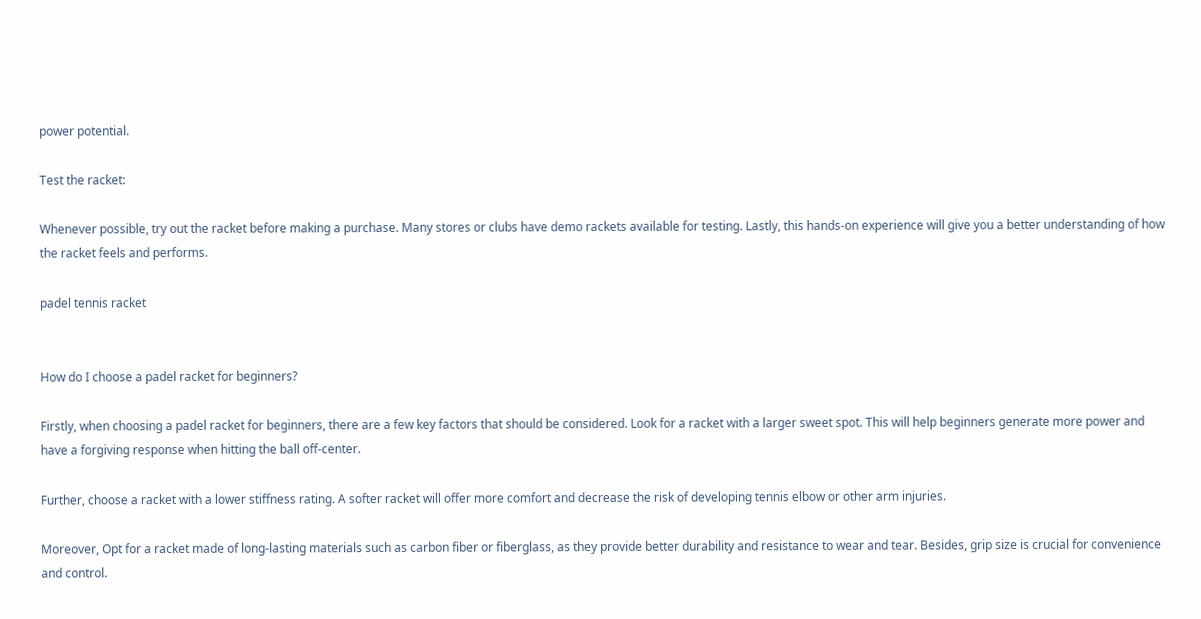power potential.

Test the racket:

Whenever possible, try out the racket before making a purchase. Many stores or clubs have demo rackets available for testing. Lastly, this hands-on experience will give you a better understanding of how the racket feels and performs.

padel tennis racket


How do I choose a padel racket for beginners?

Firstly, when choosing a padel racket for beginners, there are a few key factors that should be considered. Look for a racket with a larger sweet spot. This will help beginners generate more power and have a forgiving response when hitting the ball off-center.

Further, choose a racket with a lower stiffness rating. A softer racket will offer more comfort and decrease the risk of developing tennis elbow or other arm injuries.

Moreover, Opt for a racket made of long-lasting materials such as carbon fiber or fiberglass, as they provide better durability and resistance to wear and tear. Besides, grip size is crucial for convenience and control.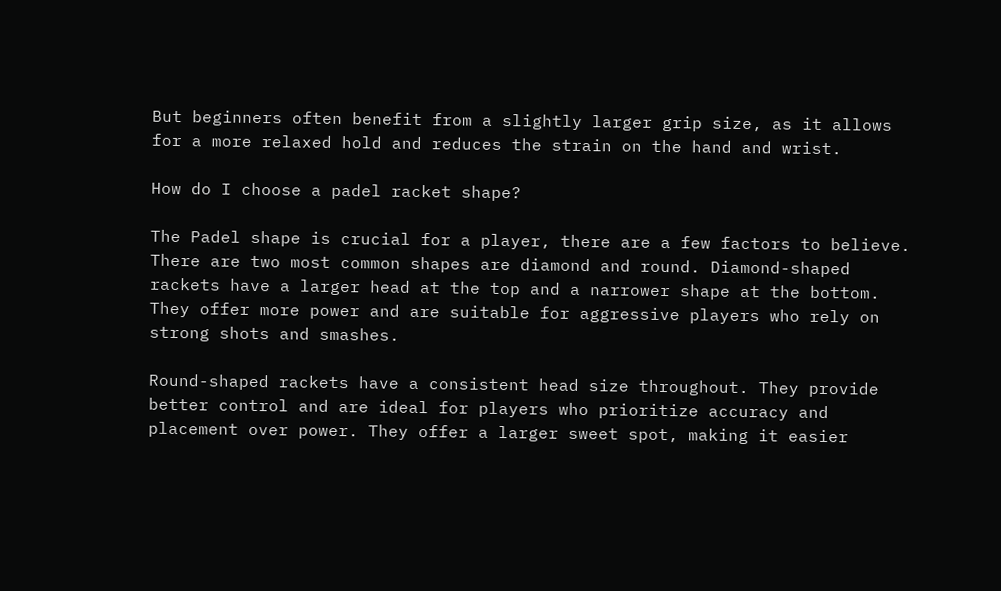But beginners often benefit from a slightly larger grip size, as it allows for a more relaxed hold and reduces the strain on the hand and wrist.

How do I choose a padel racket shape?

The Padel shape is crucial for a player, there are a few factors to believe. There are two most common shapes are diamond and round. Diamond-shaped rackets have a larger head at the top and a narrower shape at the bottom. They offer more power and are suitable for aggressive players who rely on strong shots and smashes.

Round-shaped rackets have a consistent head size throughout. They provide better control and are ideal for players who prioritize accuracy and placement over power. They offer a larger sweet spot, making it easier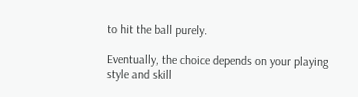to hit the ball purely.

Eventually, the choice depends on your playing style and skill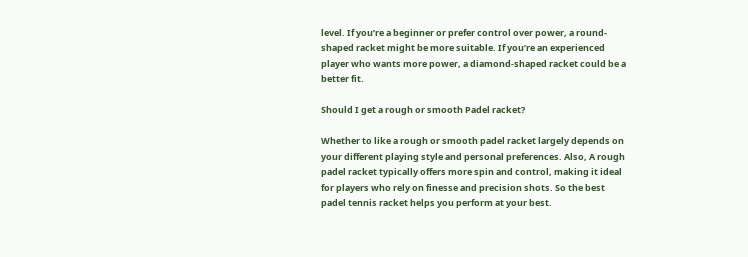level. If you’re a beginner or prefer control over power, a round-shaped racket might be more suitable. If you’re an experienced player who wants more power, a diamond-shaped racket could be a better fit.

Should I get a rough or smooth Padel racket?

Whether to like a rough or smooth padel racket largely depends on your different playing style and personal preferences. Also, A rough padel racket typically offers more spin and control, making it ideal for players who rely on finesse and precision shots. So the best padel tennis racket helps you perform at your best.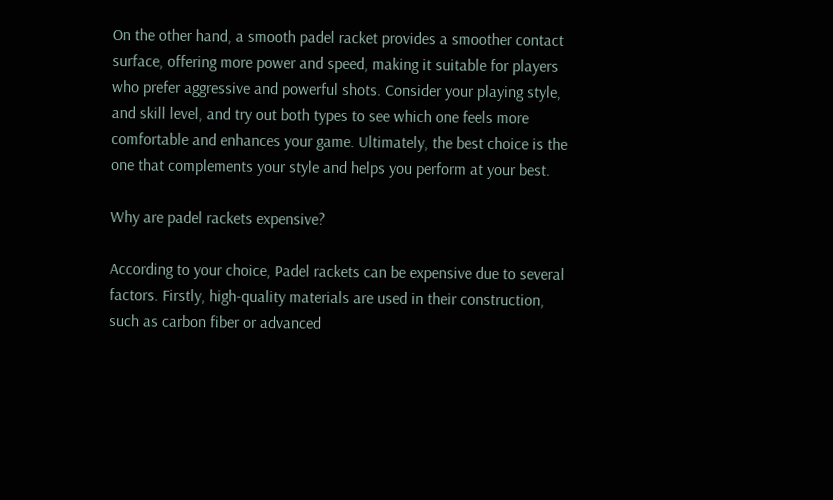On the other hand, a smooth padel racket provides a smoother contact surface, offering more power and speed, making it suitable for players who prefer aggressive and powerful shots. Consider your playing style, and skill level, and try out both types to see which one feels more comfortable and enhances your game. Ultimately, the best choice is the one that complements your style and helps you perform at your best.

Why are padel rackets expensive?

According to your choice, Padel rackets can be expensive due to several factors. Firstly, high-quality materials are used in their construction, such as carbon fiber or advanced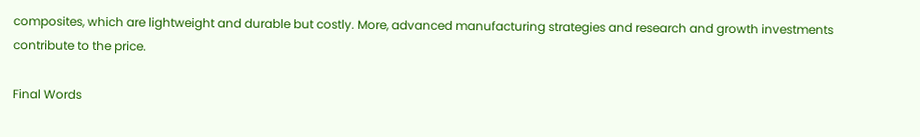composites, which are lightweight and durable but costly. More, advanced manufacturing strategies and research and growth investments contribute to the price.

Final Words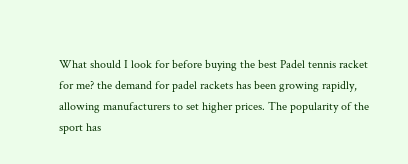What should I look for before buying the best Padel tennis racket for me? the demand for padel rackets has been growing rapidly, allowing manufacturers to set higher prices. The popularity of the sport has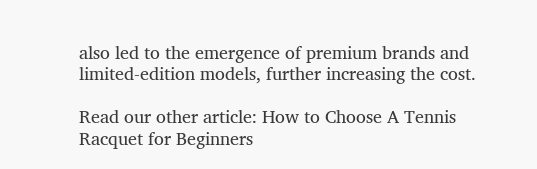also led to the emergence of premium brands and limited-edition models, further increasing the cost.

Read our other article: How to Choose A Tennis Racquet for Beginners